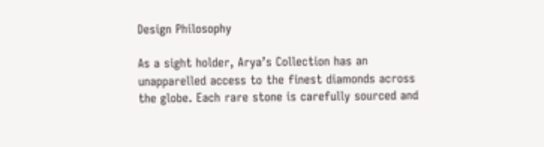Design Philosophy

As a sight holder, Arya’s Collection has an unapparelled access to the finest diamonds across the globe. Each rare stone is carefully sourced and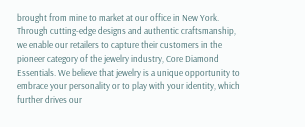brought from mine to market at our office in New York. Through cutting-edge designs and authentic craftsmanship, we enable our retailers to capture their customers in the pioneer category of the jewelry industry, Core Diamond Essentials. We believe that jewelry is a unique opportunity to embrace your personality or to play with your identity, which further drives our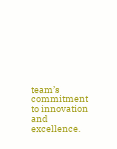team’s commitment to innovation and excellence.